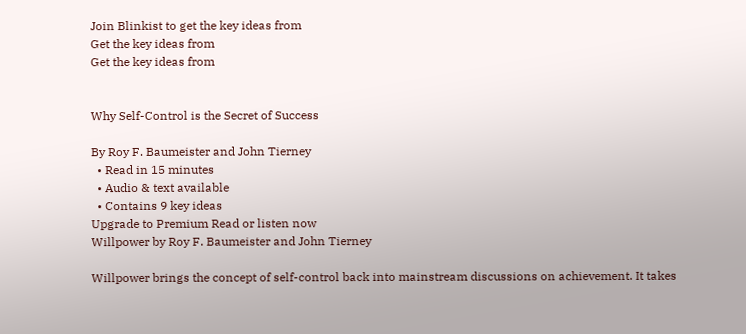Join Blinkist to get the key ideas from
Get the key ideas from
Get the key ideas from


Why Self-Control is the Secret of Success

By Roy F. Baumeister and John Tierney
  • Read in 15 minutes
  • Audio & text available
  • Contains 9 key ideas
Upgrade to Premium Read or listen now
Willpower by Roy F. Baumeister and John Tierney

Willpower brings the concept of self-control back into mainstream discussions on achievement. It takes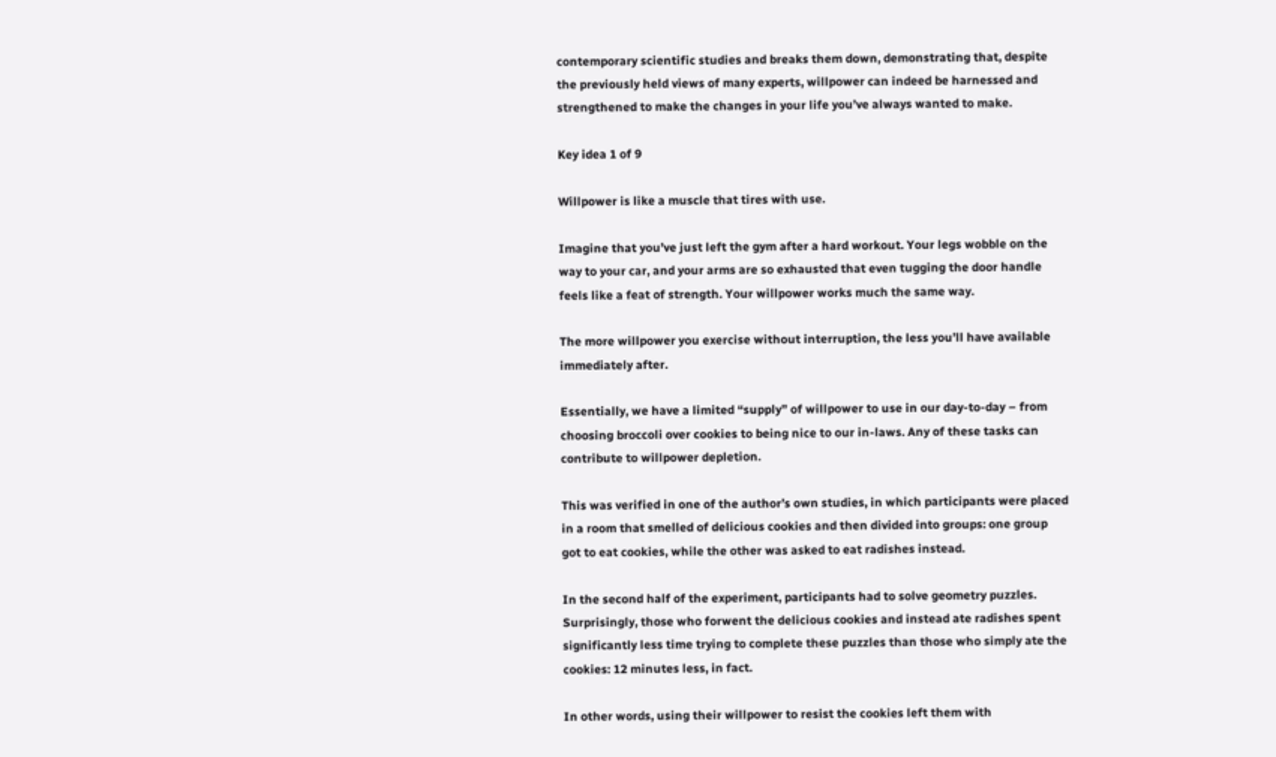contemporary scientific studies and breaks them down, demonstrating that, despite the previously held views of many experts, willpower can indeed be harnessed and strengthened to make the changes in your life you’ve always wanted to make.

Key idea 1 of 9

Willpower is like a muscle that tires with use.

Imagine that you’ve just left the gym after a hard workout. Your legs wobble on the way to your car, and your arms are so exhausted that even tugging the door handle feels like a feat of strength. Your willpower works much the same way.

The more willpower you exercise without interruption, the less you’ll have available immediately after.

Essentially, we have a limited “supply” of willpower to use in our day-to-day – from choosing broccoli over cookies to being nice to our in-laws. Any of these tasks can contribute to willpower depletion.

This was verified in one of the author’s own studies, in which participants were placed in a room that smelled of delicious cookies and then divided into groups: one group got to eat cookies, while the other was asked to eat radishes instead.

In the second half of the experiment, participants had to solve geometry puzzles. Surprisingly, those who forwent the delicious cookies and instead ate radishes spent significantly less time trying to complete these puzzles than those who simply ate the cookies: 12 minutes less, in fact.

In other words, using their willpower to resist the cookies left them with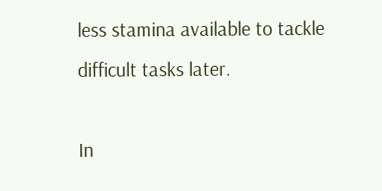less stamina available to tackle difficult tasks later.

In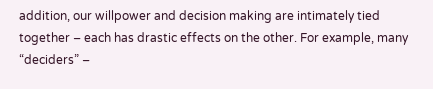addition, our willpower and decision making are intimately tied together – each has drastic effects on the other. For example, many “deciders” –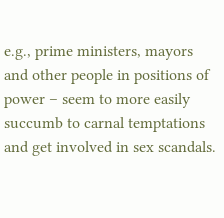e.g., prime ministers, mayors and other people in positions of power – seem to more easily succumb to carnal temptations and get involved in sex scandals.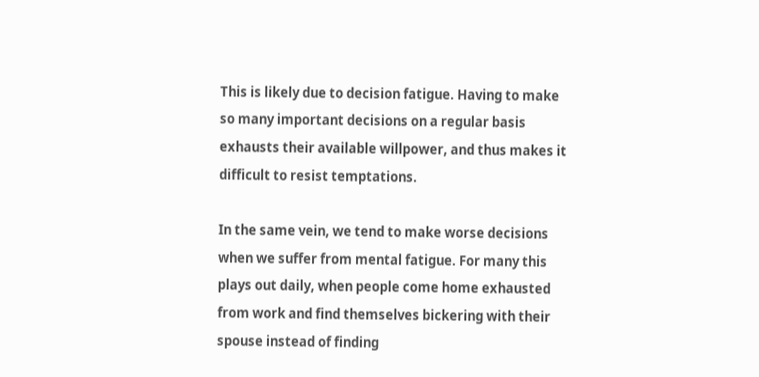This is likely due to decision fatigue. Having to make so many important decisions on a regular basis exhausts their available willpower, and thus makes it difficult to resist temptations.

In the same vein, we tend to make worse decisions when we suffer from mental fatigue. For many this plays out daily, when people come home exhausted from work and find themselves bickering with their spouse instead of finding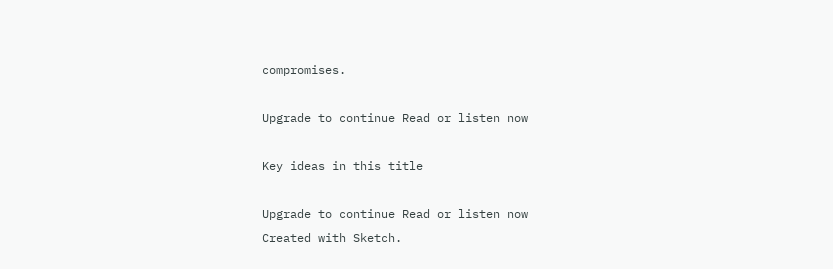compromises.

Upgrade to continue Read or listen now

Key ideas in this title

Upgrade to continue Read or listen now
Created with Sketch.